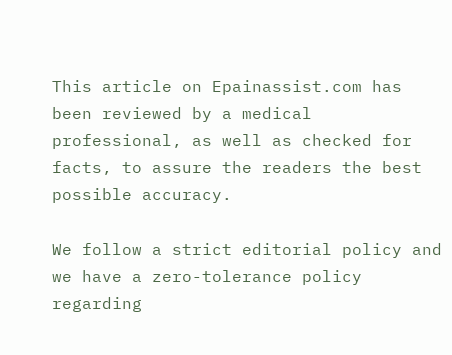This article on Epainassist.com has been reviewed by a medical professional, as well as checked for facts, to assure the readers the best possible accuracy.

We follow a strict editorial policy and we have a zero-tolerance policy regarding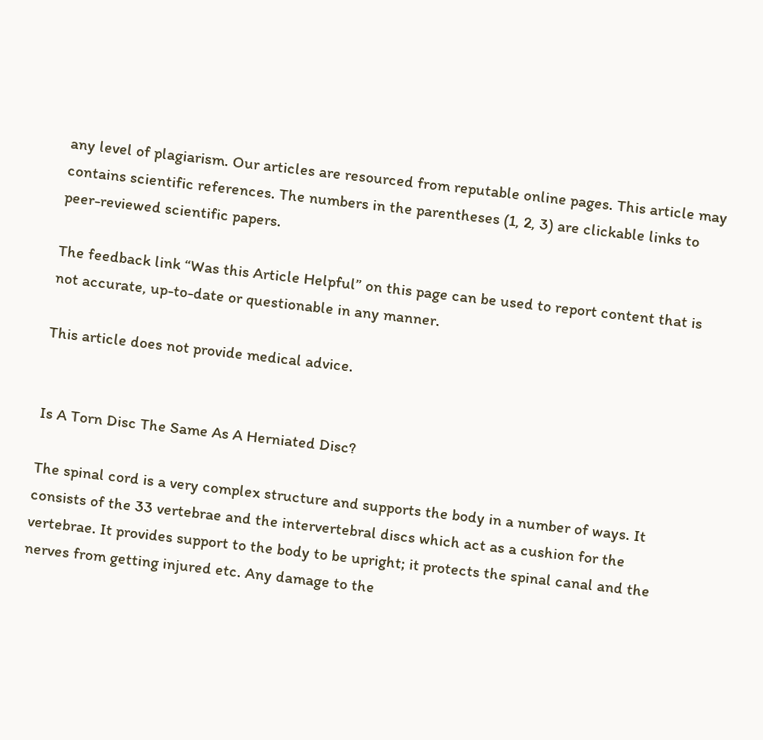any level of plagiarism. Our articles are resourced from reputable online pages. This article may contains scientific references. The numbers in the parentheses (1, 2, 3) are clickable links to peer-reviewed scientific papers.

The feedback link “Was this Article Helpful” on this page can be used to report content that is not accurate, up-to-date or questionable in any manner.

This article does not provide medical advice.


Is A Torn Disc The Same As A Herniated Disc?

The spinal cord is a very complex structure and supports the body in a number of ways. It consists of the 33 vertebrae and the intervertebral discs which act as a cushion for the vertebrae. It provides support to the body to be upright; it protects the spinal canal and the nerves from getting injured etc. Any damage to the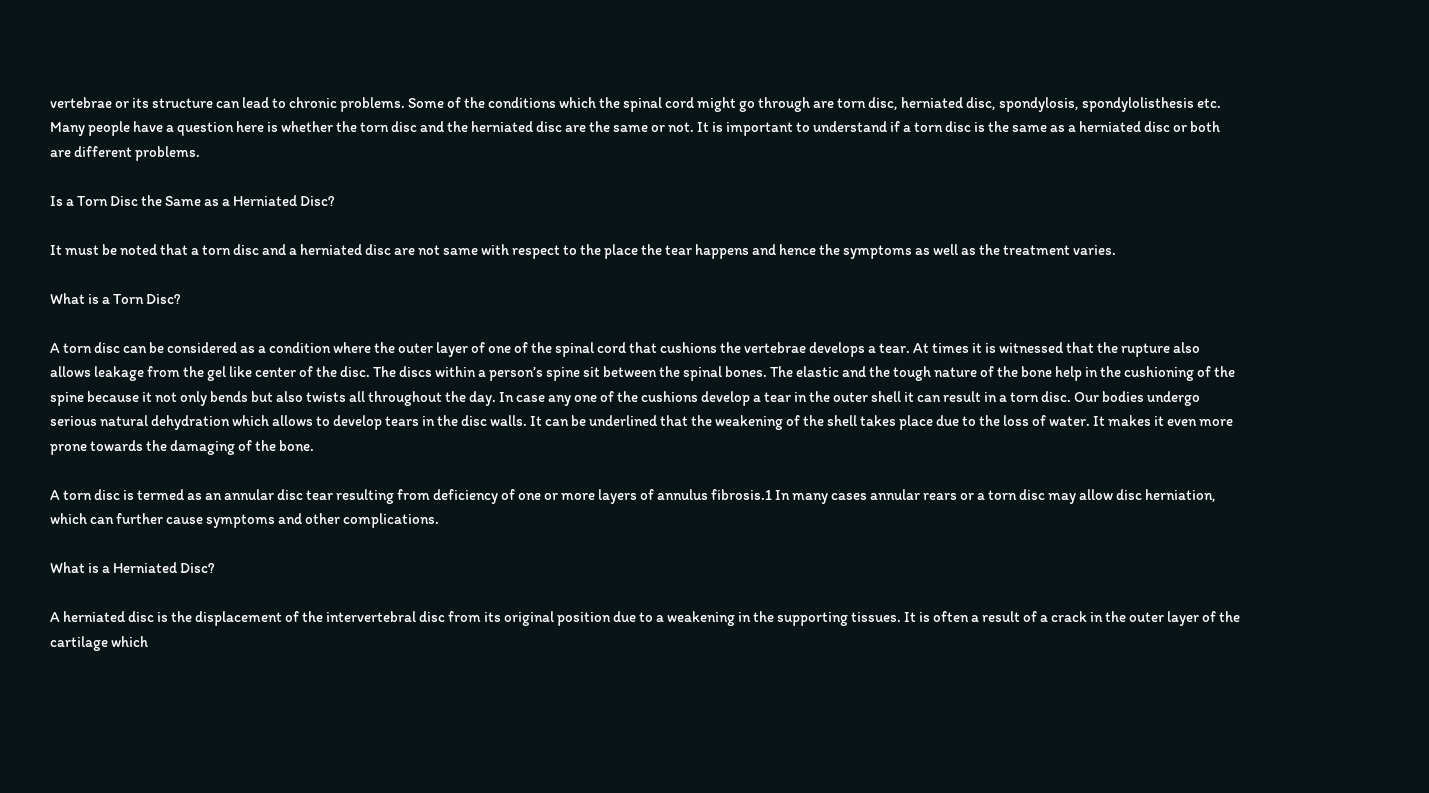vertebrae or its structure can lead to chronic problems. Some of the conditions which the spinal cord might go through are torn disc, herniated disc, spondylosis, spondylolisthesis etc. Many people have a question here is whether the torn disc and the herniated disc are the same or not. It is important to understand if a torn disc is the same as a herniated disc or both are different problems.

Is a Torn Disc the Same as a Herniated Disc?

It must be noted that a torn disc and a herniated disc are not same with respect to the place the tear happens and hence the symptoms as well as the treatment varies.

What is a Torn Disc?

A torn disc can be considered as a condition where the outer layer of one of the spinal cord that cushions the vertebrae develops a tear. At times it is witnessed that the rupture also allows leakage from the gel like center of the disc. The discs within a person’s spine sit between the spinal bones. The elastic and the tough nature of the bone help in the cushioning of the spine because it not only bends but also twists all throughout the day. In case any one of the cushions develop a tear in the outer shell it can result in a torn disc. Our bodies undergo serious natural dehydration which allows to develop tears in the disc walls. It can be underlined that the weakening of the shell takes place due to the loss of water. It makes it even more prone towards the damaging of the bone.

A torn disc is termed as an annular disc tear resulting from deficiency of one or more layers of annulus fibrosis.1 In many cases annular rears or a torn disc may allow disc herniation, which can further cause symptoms and other complications.

What is a Herniated Disc?

A herniated disc is the displacement of the intervertebral disc from its original position due to a weakening in the supporting tissues. It is often a result of a crack in the outer layer of the cartilage which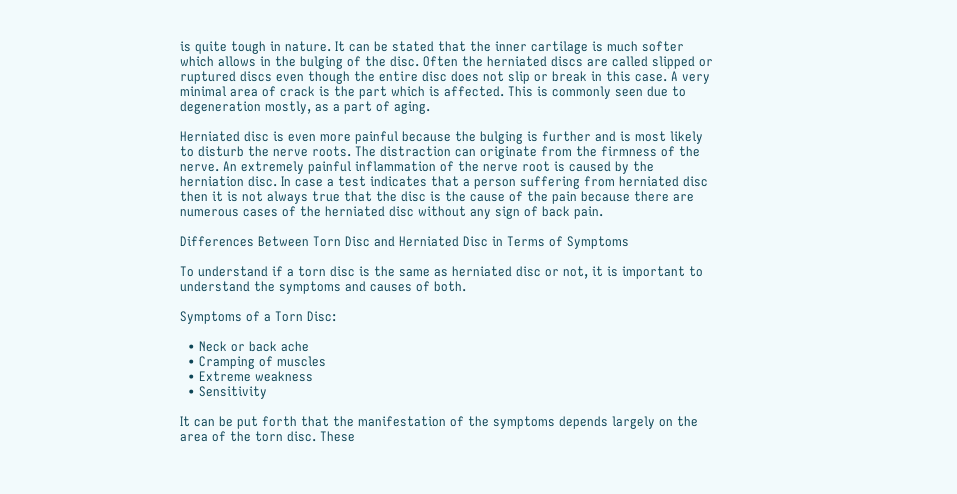is quite tough in nature. It can be stated that the inner cartilage is much softer which allows in the bulging of the disc. Often the herniated discs are called slipped or ruptured discs even though the entire disc does not slip or break in this case. A very minimal area of crack is the part which is affected. This is commonly seen due to degeneration mostly, as a part of aging.

Herniated disc is even more painful because the bulging is further and is most likely to disturb the nerve roots. The distraction can originate from the firmness of the nerve. An extremely painful inflammation of the nerve root is caused by the herniation disc. In case a test indicates that a person suffering from herniated disc then it is not always true that the disc is the cause of the pain because there are numerous cases of the herniated disc without any sign of back pain.

Differences Between Torn Disc and Herniated Disc in Terms of Symptoms

To understand if a torn disc is the same as herniated disc or not, it is important to understand the symptoms and causes of both.

Symptoms of a Torn Disc:

  • Neck or back ache
  • Cramping of muscles
  • Extreme weakness
  • Sensitivity

It can be put forth that the manifestation of the symptoms depends largely on the area of the torn disc. These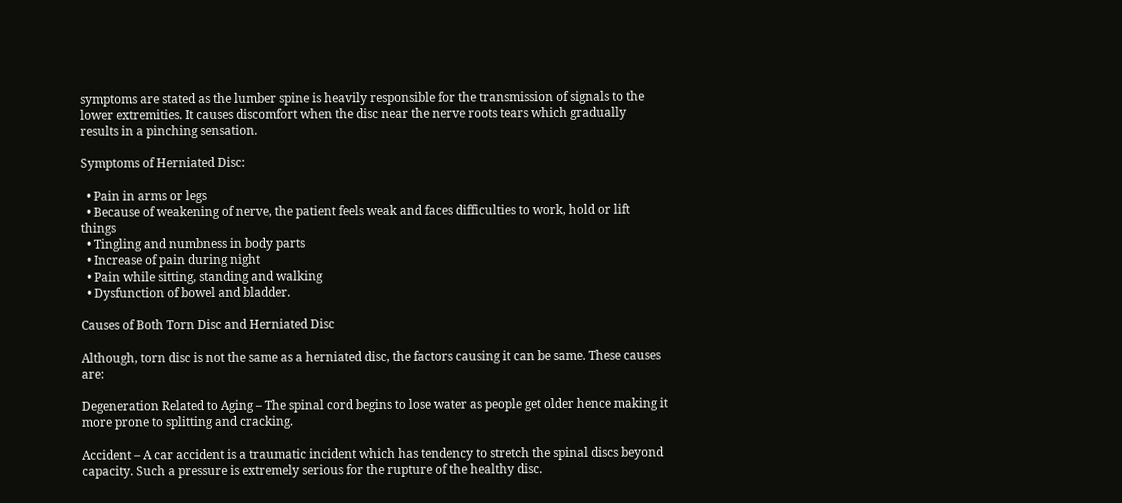symptoms are stated as the lumber spine is heavily responsible for the transmission of signals to the lower extremities. It causes discomfort when the disc near the nerve roots tears which gradually results in a pinching sensation.

Symptoms of Herniated Disc:

  • Pain in arms or legs
  • Because of weakening of nerve, the patient feels weak and faces difficulties to work, hold or lift things
  • Tingling and numbness in body parts
  • Increase of pain during night
  • Pain while sitting, standing and walking
  • Dysfunction of bowel and bladder.

Causes of Both Torn Disc and Herniated Disc

Although, torn disc is not the same as a herniated disc, the factors causing it can be same. These causes are:

Degeneration Related to Aging – The spinal cord begins to lose water as people get older hence making it more prone to splitting and cracking.

Accident – A car accident is a traumatic incident which has tendency to stretch the spinal discs beyond capacity. Such a pressure is extremely serious for the rupture of the healthy disc.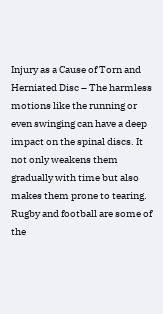Injury as a Cause of Torn and Herniated Disc – The harmless motions like the running or even swinging can have a deep impact on the spinal discs. It not only weakens them gradually with time but also makes them prone to tearing. Rugby and football are some of the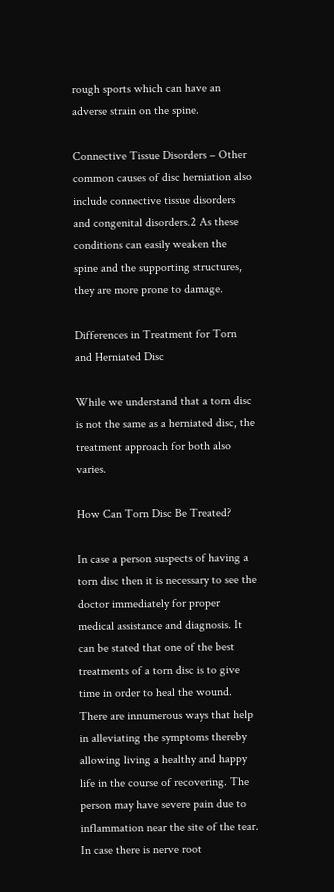rough sports which can have an adverse strain on the spine.

Connective Tissue Disorders – Other common causes of disc herniation also include connective tissue disorders and congenital disorders.2 As these conditions can easily weaken the spine and the supporting structures, they are more prone to damage.

Differences in Treatment for Torn and Herniated Disc

While we understand that a torn disc is not the same as a herniated disc, the treatment approach for both also varies.

How Can Torn Disc Be Treated?

In case a person suspects of having a torn disc then it is necessary to see the doctor immediately for proper medical assistance and diagnosis. It can be stated that one of the best treatments of a torn disc is to give time in order to heal the wound. There are innumerous ways that help in alleviating the symptoms thereby allowing living a healthy and happy life in the course of recovering. The person may have severe pain due to inflammation near the site of the tear. In case there is nerve root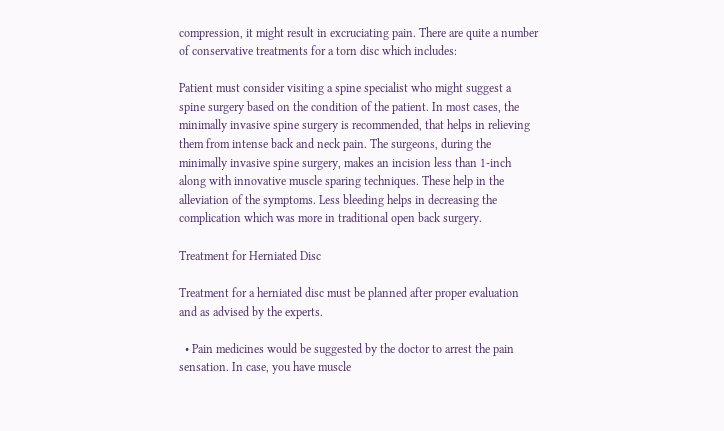compression, it might result in excruciating pain. There are quite a number of conservative treatments for a torn disc which includes:

Patient must consider visiting a spine specialist who might suggest a spine surgery based on the condition of the patient. In most cases, the minimally invasive spine surgery is recommended, that helps in relieving them from intense back and neck pain. The surgeons, during the minimally invasive spine surgery, makes an incision less than 1-inch along with innovative muscle sparing techniques. These help in the alleviation of the symptoms. Less bleeding helps in decreasing the complication which was more in traditional open back surgery.

Treatment for Herniated Disc

Treatment for a herniated disc must be planned after proper evaluation and as advised by the experts.

  • Pain medicines would be suggested by the doctor to arrest the pain sensation. In case, you have muscle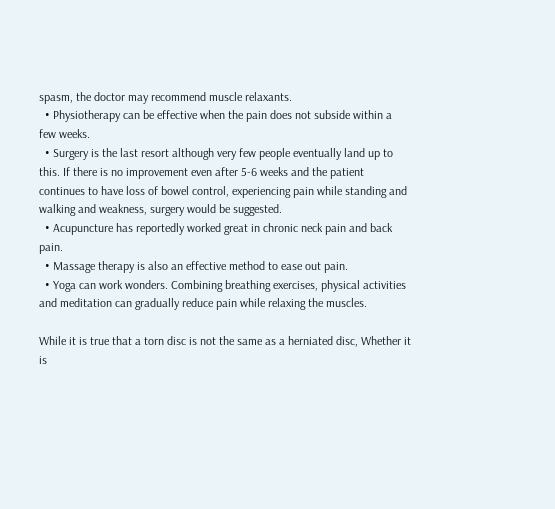spasm, the doctor may recommend muscle relaxants.
  • Physiotherapy can be effective when the pain does not subside within a few weeks.
  • Surgery is the last resort although very few people eventually land up to this. If there is no improvement even after 5-6 weeks and the patient continues to have loss of bowel control, experiencing pain while standing and walking and weakness, surgery would be suggested.
  • Acupuncture has reportedly worked great in chronic neck pain and back pain.
  • Massage therapy is also an effective method to ease out pain.
  • Yoga can work wonders. Combining breathing exercises, physical activities and meditation can gradually reduce pain while relaxing the muscles.

While it is true that a torn disc is not the same as a herniated disc, Whether it is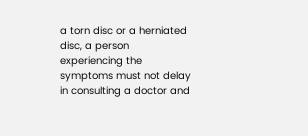a torn disc or a herniated disc, a person experiencing the symptoms must not delay in consulting a doctor and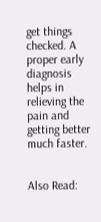get things checked. A proper early diagnosis helps in relieving the pain and getting better much faster.


Also Read: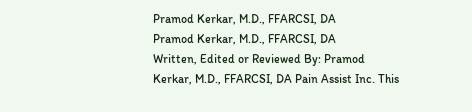Pramod Kerkar, M.D., FFARCSI, DA
Pramod Kerkar, M.D., FFARCSI, DA
Written, Edited or Reviewed By: Pramod Kerkar, M.D., FFARCSI, DA Pain Assist Inc. This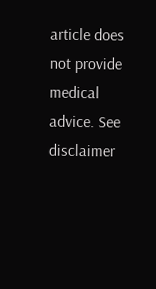article does not provide medical advice. See disclaimer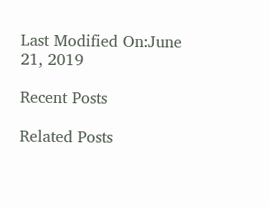Last Modified On:June 21, 2019

Recent Posts

Related Posts